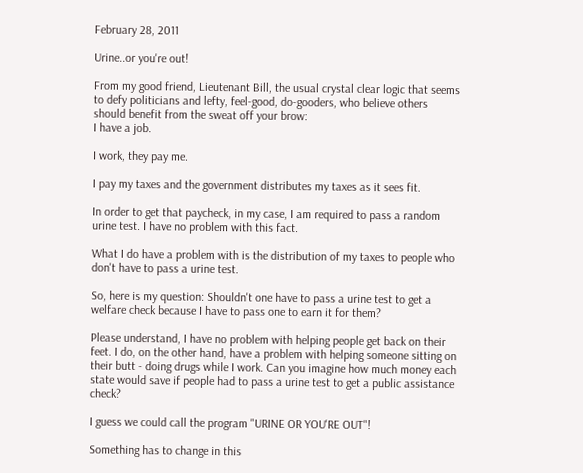February 28, 2011

Urine..or you're out!

From my good friend, Lieutenant Bill, the usual crystal clear logic that seems to defy politicians and lefty, feel-good, do-gooders, who believe others should benefit from the sweat off your brow:
I have a job.

I work, they pay me.

I pay my taxes and the government distributes my taxes as it sees fit.

In order to get that paycheck, in my case, I am required to pass a random urine test. I have no problem with this fact.

What I do have a problem with is the distribution of my taxes to people who don't have to pass a urine test.

So, here is my question: Shouldn't one have to pass a urine test to get a welfare check because I have to pass one to earn it for them?

Please understand, I have no problem with helping people get back on their feet. I do, on the other hand, have a problem with helping someone sitting on their butt - doing drugs while I work. Can you imagine how much money each state would save if people had to pass a urine test to get a public assistance check?

I guess we could call the program "URINE OR YOU'RE OUT"!

Something has to change in this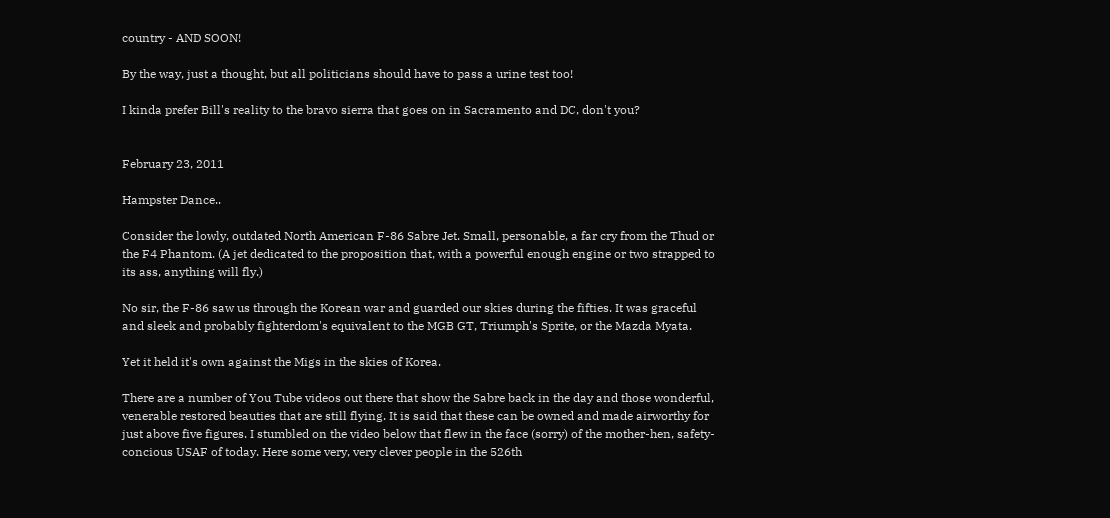country - AND SOON!

By the way, just a thought, but all politicians should have to pass a urine test too!

I kinda prefer Bill's reality to the bravo sierra that goes on in Sacramento and DC, don't you?


February 23, 2011

Hampster Dance..

Consider the lowly, outdated North American F-86 Sabre Jet. Small, personable, a far cry from the Thud or the F4 Phantom. (A jet dedicated to the proposition that, with a powerful enough engine or two strapped to its ass, anything will fly.)

No sir, the F-86 saw us through the Korean war and guarded our skies during the fifties. It was graceful and sleek and probably fighterdom's equivalent to the MGB GT, Triumph's Sprite, or the Mazda Myata.

Yet it held it's own against the Migs in the skies of Korea.

There are a number of You Tube videos out there that show the Sabre back in the day and those wonderful, venerable restored beauties that are still flying. It is said that these can be owned and made airworthy for just above five figures. I stumbled on the video below that flew in the face (sorry) of the mother-hen, safety-concious USAF of today. Here some very, very clever people in the 526th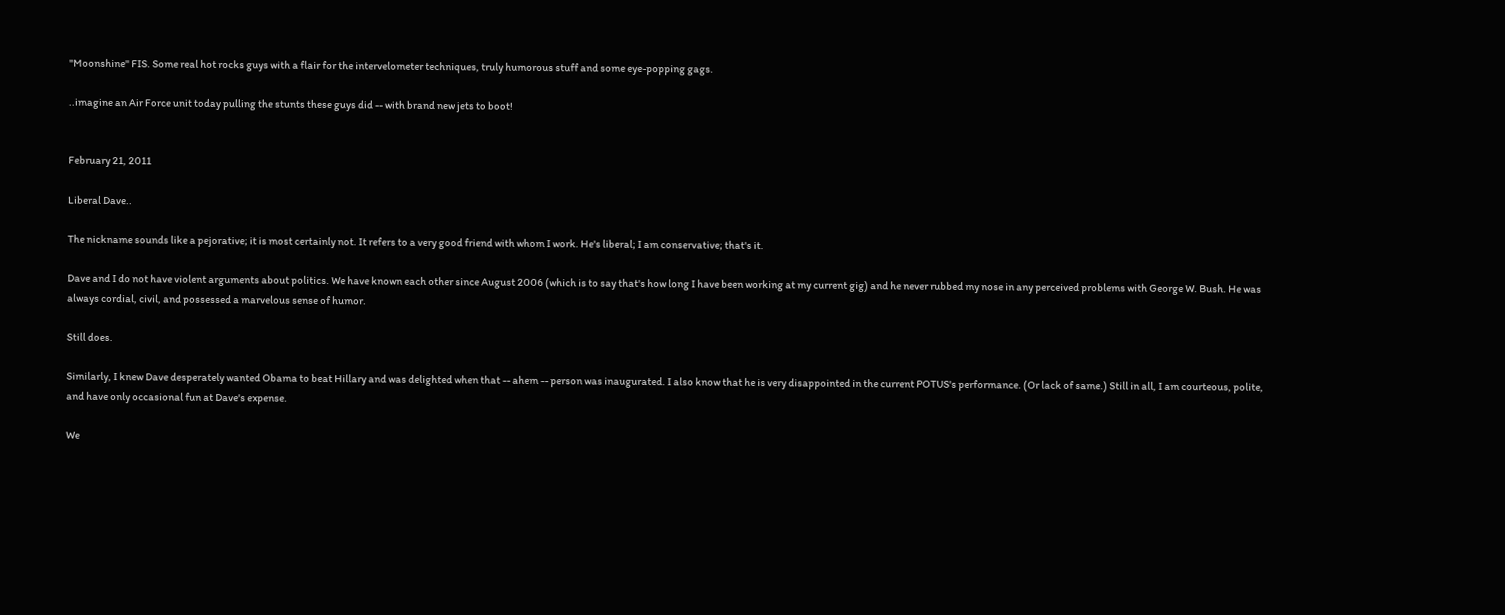"Moonshine" FIS. Some real hot rocks guys with a flair for the intervelometer techniques, truly humorous stuff and some eye-popping gags.

..imagine an Air Force unit today pulling the stunts these guys did -- with brand new jets to boot!


February 21, 2011

Liberal Dave..

The nickname sounds like a pejorative; it is most certainly not. It refers to a very good friend with whom I work. He's liberal; I am conservative; that's it.

Dave and I do not have violent arguments about politics. We have known each other since August 2006 (which is to say that's how long I have been working at my current gig) and he never rubbed my nose in any perceived problems with George W. Bush. He was always cordial, civil, and possessed a marvelous sense of humor.

Still does.

Similarly, I knew Dave desperately wanted Obama to beat Hillary and was delighted when that -- ahem -- person was inaugurated. I also know that he is very disappointed in the current POTUS's performance. (Or lack of same.) Still in all, I am courteous, polite, and have only occasional fun at Dave's expense.

We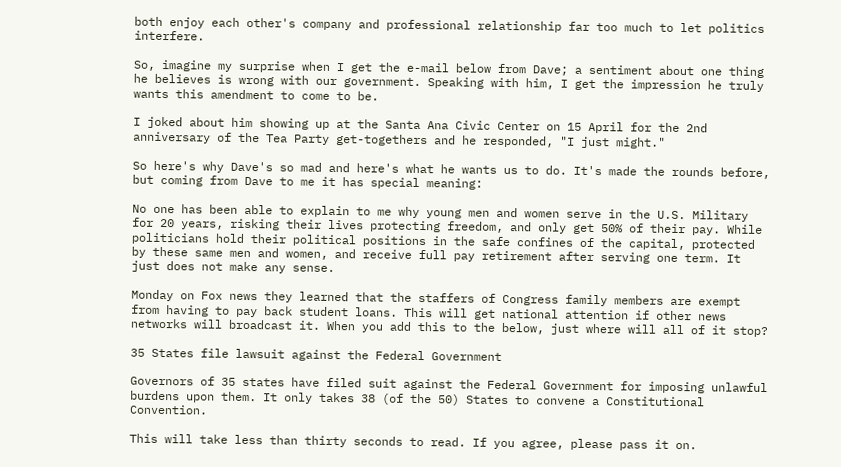both enjoy each other's company and professional relationship far too much to let politics interfere.

So, imagine my surprise when I get the e-mail below from Dave; a sentiment about one thing he believes is wrong with our government. Speaking with him, I get the impression he truly wants this amendment to come to be.

I joked about him showing up at the Santa Ana Civic Center on 15 April for the 2nd anniversary of the Tea Party get-togethers and he responded, "I just might."

So here's why Dave's so mad and here's what he wants us to do. It's made the rounds before, but coming from Dave to me it has special meaning:

No one has been able to explain to me why young men and women serve in the U.S. Military for 20 years, risking their lives protecting freedom, and only get 50% of their pay. While politicians hold their political positions in the safe confines of the capital, protected by these same men and women, and receive full pay retirement after serving one term. It just does not make any sense.

Monday on Fox news they learned that the staffers of Congress family members are exempt from having to pay back student loans. This will get national attention if other news networks will broadcast it. When you add this to the below, just where will all of it stop?

35 States file lawsuit against the Federal Government

Governors of 35 states have filed suit against the Federal Government for imposing unlawful burdens upon them. It only takes 38 (of the 50) States to convene a Constitutional Convention.

This will take less than thirty seconds to read. If you agree, please pass it on.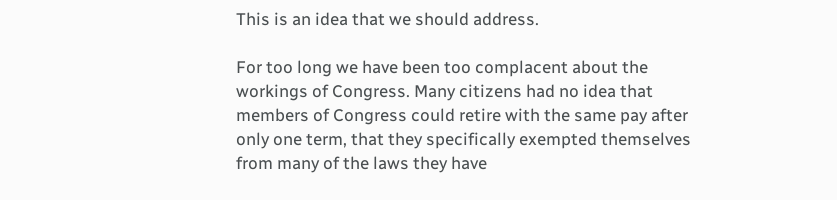This is an idea that we should address.

For too long we have been too complacent about the workings of Congress. Many citizens had no idea that members of Congress could retire with the same pay after only one term, that they specifically exempted themselves from many of the laws they have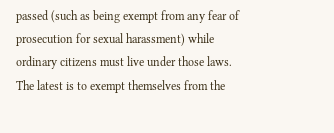passed (such as being exempt from any fear of prosecution for sexual harassment) while ordinary citizens must live under those laws. The latest is to exempt themselves from the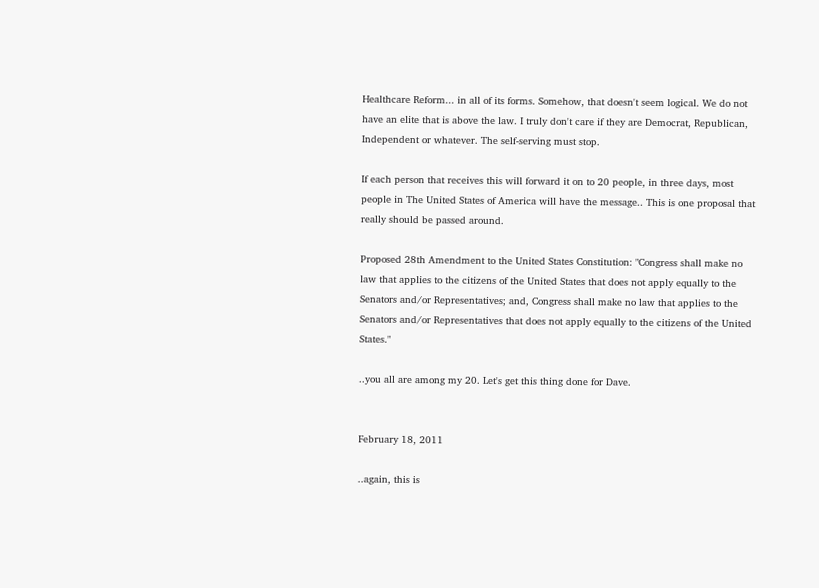Healthcare Reform... in all of its forms. Somehow, that doesn't seem logical. We do not have an elite that is above the law. I truly don't care if they are Democrat, Republican, Independent or whatever. The self-serving must stop.

If each person that receives this will forward it on to 20 people, in three days, most people in The United States of America will have the message.. This is one proposal that really should be passed around.

Proposed 28th Amendment to the United States Constitution: "Congress shall make no law that applies to the citizens of the United States that does not apply equally to the Senators and/or Representatives; and, Congress shall make no law that applies to the Senators and/or Representatives that does not apply equally to the citizens of the United States."

..you all are among my 20. Let's get this thing done for Dave.


February 18, 2011

..again, this is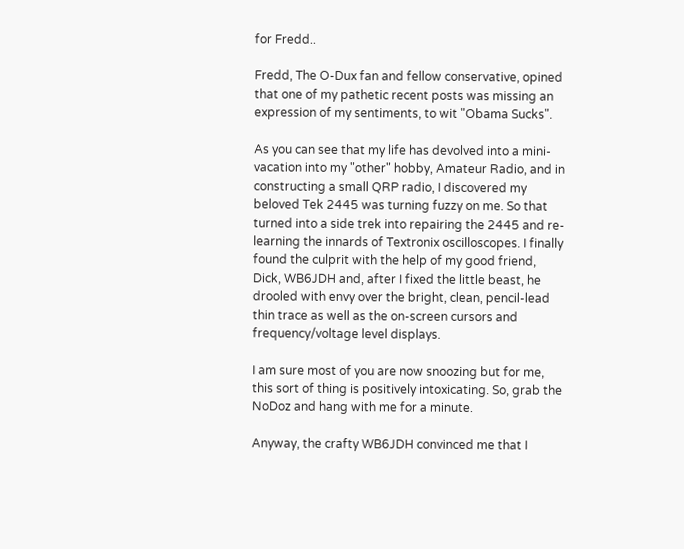for Fredd..

Fredd, The O-Dux fan and fellow conservative, opined that one of my pathetic recent posts was missing an expression of my sentiments, to wit "Obama Sucks".

As you can see that my life has devolved into a mini-vacation into my "other" hobby, Amateur Radio, and in constructing a small QRP radio, I discovered my beloved Tek 2445 was turning fuzzy on me. So that turned into a side trek into repairing the 2445 and re-learning the innards of Textronix oscilloscopes. I finally found the culprit with the help of my good friend, Dick, WB6JDH and, after I fixed the little beast, he drooled with envy over the bright, clean, pencil-lead thin trace as well as the on-screen cursors and frequency/voltage level displays.

I am sure most of you are now snoozing but for me, this sort of thing is positively intoxicating. So, grab the NoDoz and hang with me for a minute.

Anyway, the crafty WB6JDH convinced me that I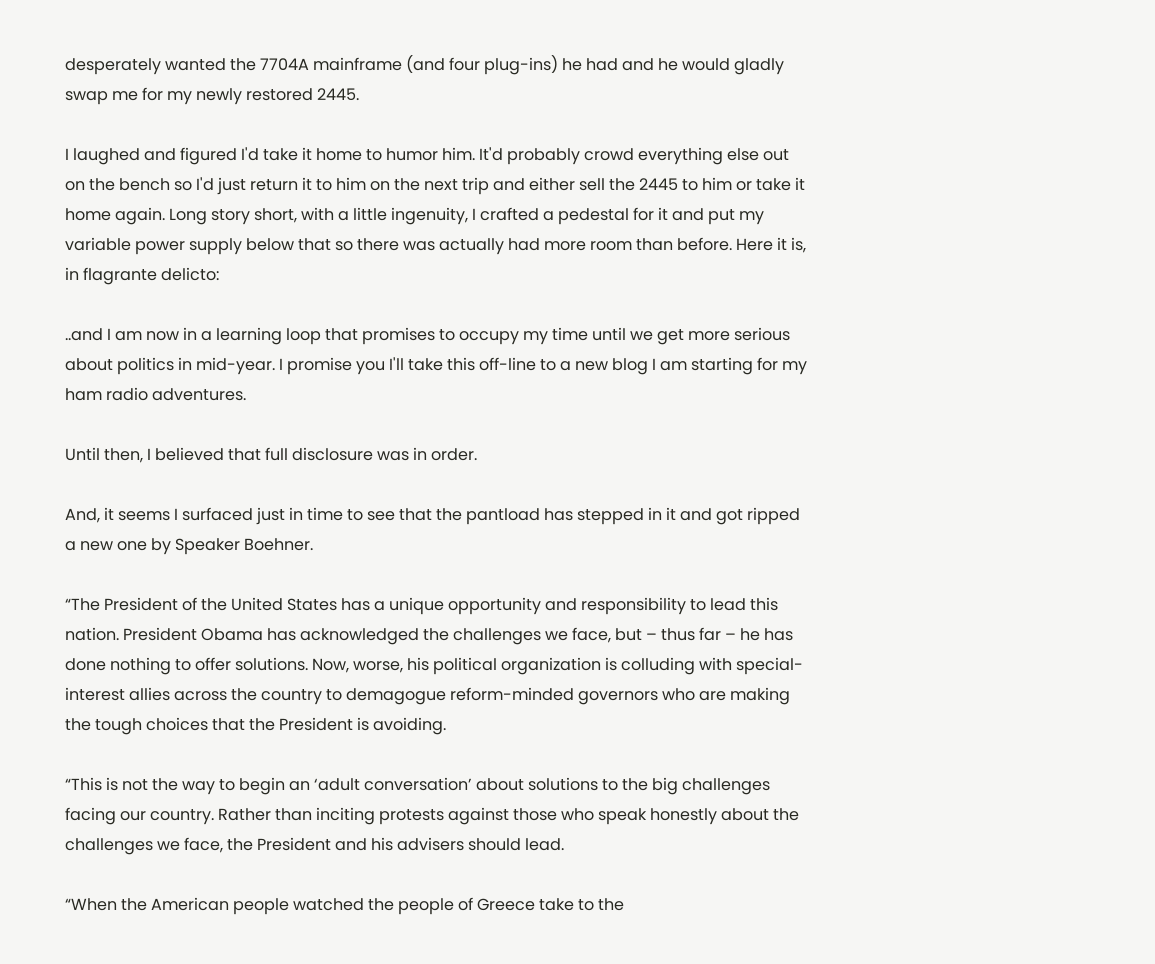desperately wanted the 7704A mainframe (and four plug-ins) he had and he would gladly swap me for my newly restored 2445.

I laughed and figured I'd take it home to humor him. It'd probably crowd everything else out on the bench so I'd just return it to him on the next trip and either sell the 2445 to him or take it home again. Long story short, with a little ingenuity, I crafted a pedestal for it and put my variable power supply below that so there was actually had more room than before. Here it is, in flagrante delicto:

..and I am now in a learning loop that promises to occupy my time until we get more serious about politics in mid-year. I promise you I'll take this off-line to a new blog I am starting for my ham radio adventures.

Until then, I believed that full disclosure was in order.

And, it seems I surfaced just in time to see that the pantload has stepped in it and got ripped a new one by Speaker Boehner.

“The President of the United States has a unique opportunity and responsibility to lead this nation. President Obama has acknowledged the challenges we face, but – thus far – he has done nothing to offer solutions. Now, worse, his political organization is colluding with special-interest allies across the country to demagogue reform-minded governors who are making the tough choices that the President is avoiding.

“This is not the way to begin an ‘adult conversation’ about solutions to the big challenges facing our country. Rather than inciting protests against those who speak honestly about the challenges we face, the President and his advisers should lead.

“When the American people watched the people of Greece take to the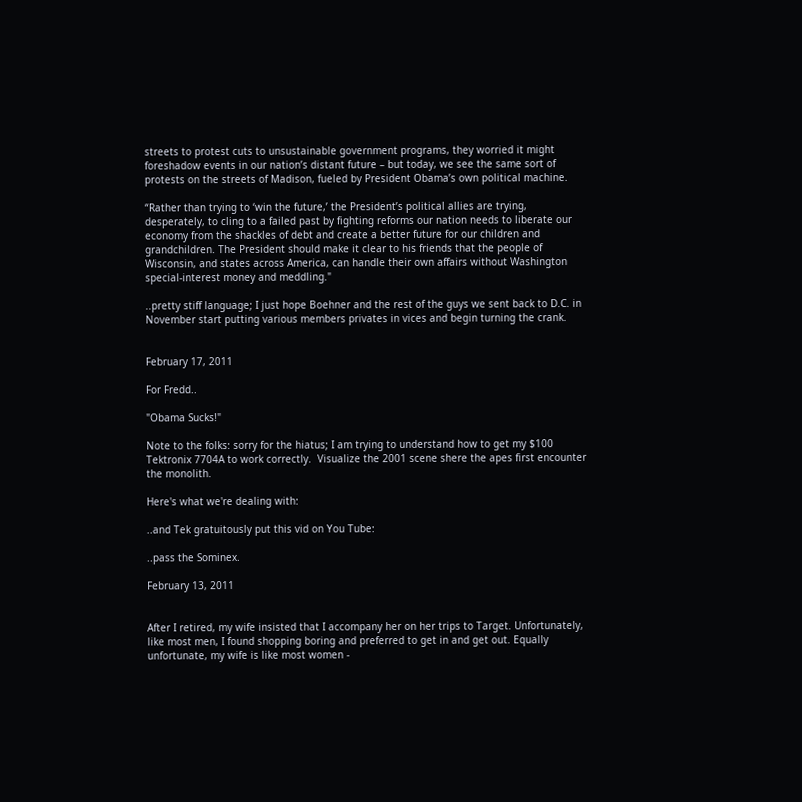streets to protest cuts to unsustainable government programs, they worried it might foreshadow events in our nation’s distant future – but today, we see the same sort of protests on the streets of Madison, fueled by President Obama’s own political machine.

“Rather than trying to ‘win the future,’ the President’s political allies are trying, desperately, to cling to a failed past by fighting reforms our nation needs to liberate our economy from the shackles of debt and create a better future for our children and grandchildren. The President should make it clear to his friends that the people of Wisconsin, and states across America, can handle their own affairs without Washington special-interest money and meddling."

..pretty stiff language; I just hope Boehner and the rest of the guys we sent back to D.C. in November start putting various members privates in vices and begin turning the crank.


February 17, 2011

For Fredd..

"Obama Sucks!"

Note to the folks: sorry for the hiatus; I am trying to understand how to get my $100 Tektronix 7704A to work correctly.  Visualize the 2001 scene shere the apes first encounter the monolith.

Here's what we're dealing with:

..and Tek gratuitously put this vid on You Tube:

..pass the Sominex.

February 13, 2011


After I retired, my wife insisted that I accompany her on her trips to Target. Unfortunately, like most men, I found shopping boring and preferred to get in and get out. Equally unfortunate, my wife is like most women -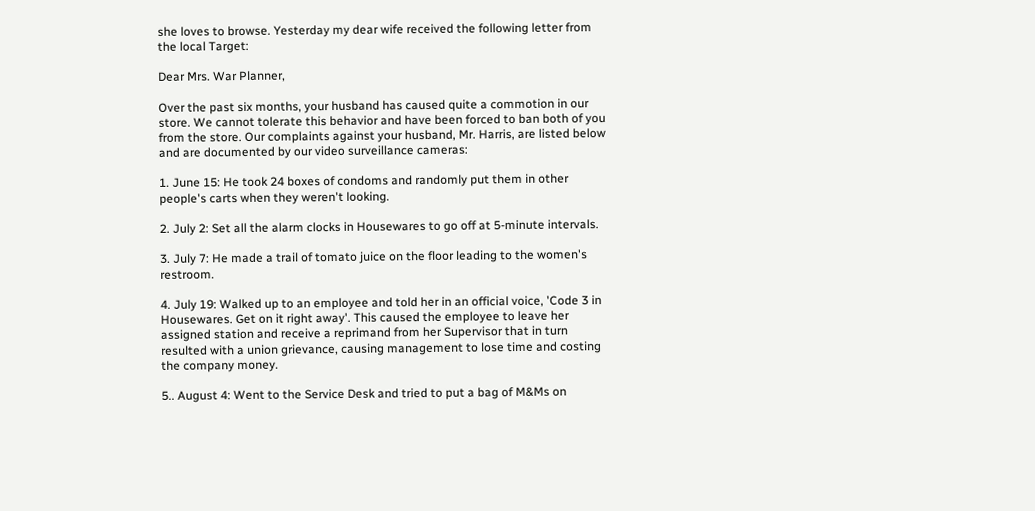she loves to browse. Yesterday my dear wife received the following letter from the local Target:

Dear Mrs. War Planner,

Over the past six months, your husband has caused quite a commotion in our store. We cannot tolerate this behavior and have been forced to ban both of you from the store. Our complaints against your husband, Mr. Harris, are listed below and are documented by our video surveillance cameras:

1. June 15: He took 24 boxes of condoms and randomly put them in other people's carts when they weren't looking.

2. July 2: Set all the alarm clocks in Housewares to go off at 5-minute intervals.

3. July 7: He made a trail of tomato juice on the floor leading to the women's restroom.

4. July 19: Walked up to an employee and told her in an official voice, 'Code 3 in Housewares. Get on it right away'. This caused the employee to leave her assigned station and receive a reprimand from her Supervisor that in turn resulted with a union grievance, causing management to lose time and costing the company money.

5.. August 4: Went to the Service Desk and tried to put a bag of M&Ms on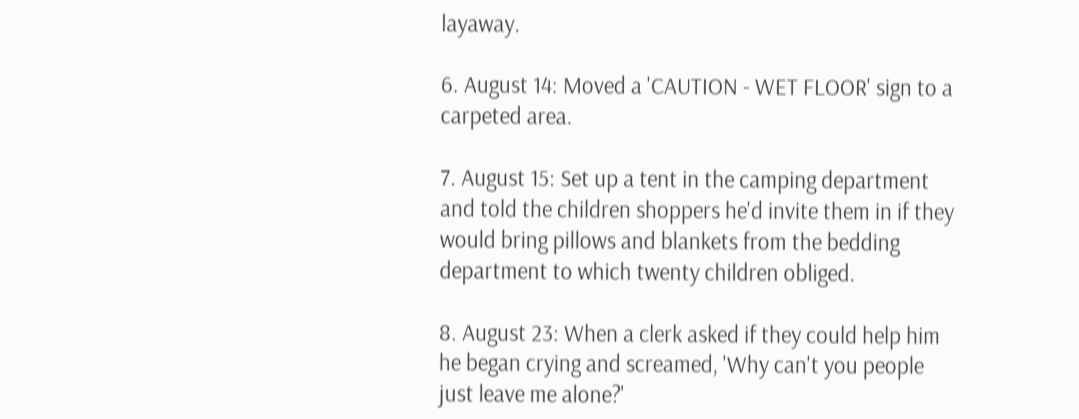layaway.

6. August 14: Moved a 'CAUTION - WET FLOOR' sign to a carpeted area.

7. August 15: Set up a tent in the camping department and told the children shoppers he'd invite them in if they would bring pillows and blankets from the bedding department to which twenty children obliged.

8. August 23: When a clerk asked if they could help him he began crying and screamed, 'Why can't you people just leave me alone?'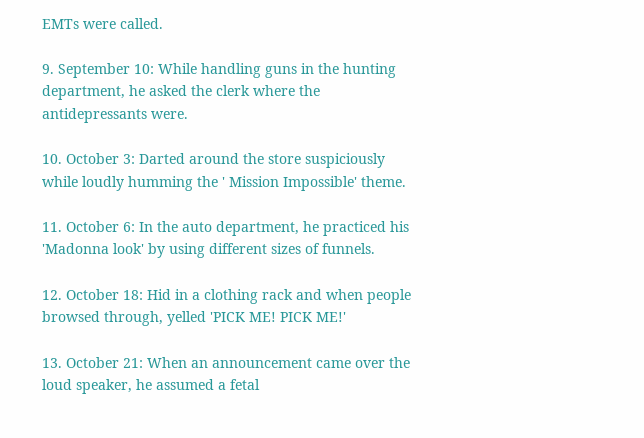EMTs were called.

9. September 10: While handling guns in the hunting department, he asked the clerk where the antidepressants were.

10. October 3: Darted around the store suspiciously while loudly humming the ' Mission Impossible' theme.

11. October 6: In the auto department, he practiced his 'Madonna look' by using different sizes of funnels.

12. October 18: Hid in a clothing rack and when people browsed through, yelled 'PICK ME! PICK ME!'

13. October 21: When an announcement came over the loud speaker, he assumed a fetal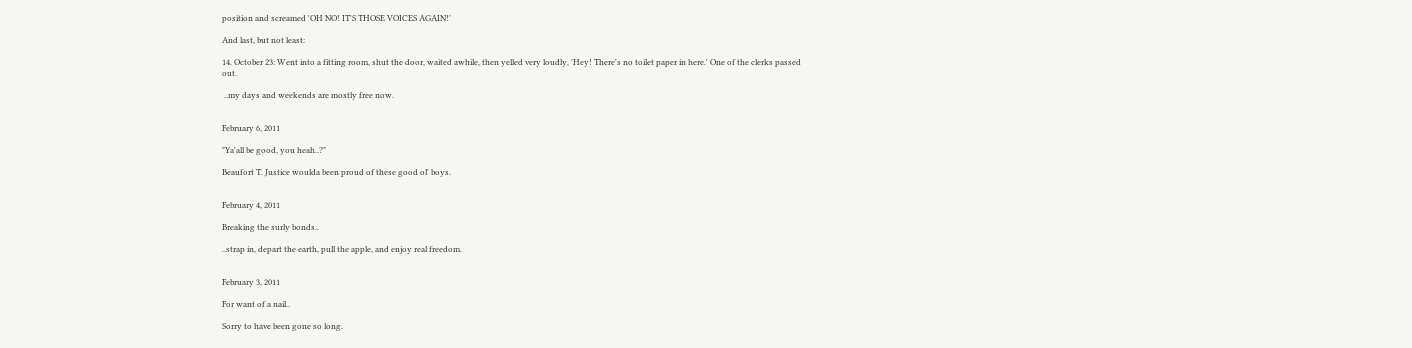position and screamed 'OH NO! IT'S THOSE VOICES AGAIN!'

And last, but not least:

14. October 23: Went into a fitting room, shut the door, waited awhile, then yelled very loudly, 'Hey! There's no toilet paper in here.' One of the clerks passed out.

 ..my days and weekends are mostly free now.


February 6, 2011

"Ya'all be good, you heah..?"

Beaufort T. Justice woulda been proud of these good ol' boys.


February 4, 2011

Breaking the surly bonds..

..strap in, depart the earth, pull the apple, and enjoy real freedom.


February 3, 2011

For want of a nail..

Sorry to have been gone so long.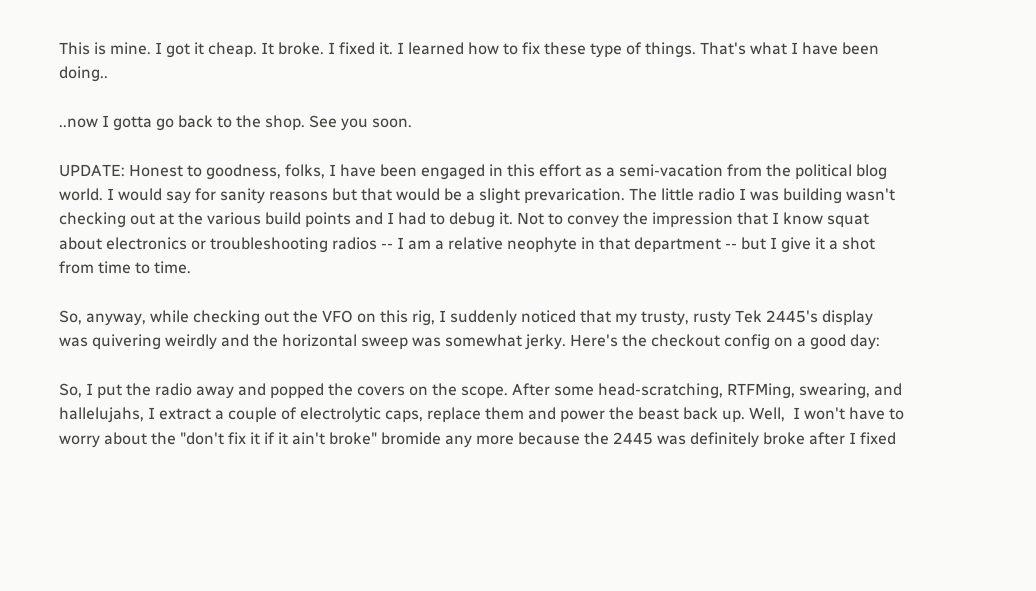This is mine. I got it cheap. It broke. I fixed it. I learned how to fix these type of things. That's what I have been doing..

..now I gotta go back to the shop. See you soon.

UPDATE: Honest to goodness, folks, I have been engaged in this effort as a semi-vacation from the political blog world. I would say for sanity reasons but that would be a slight prevarication. The little radio I was building wasn't checking out at the various build points and I had to debug it. Not to convey the impression that I know squat about electronics or troubleshooting radios -- I am a relative neophyte in that department -- but I give it a shot from time to time.

So, anyway, while checking out the VFO on this rig, I suddenly noticed that my trusty, rusty Tek 2445's display was quivering weirdly and the horizontal sweep was somewhat jerky. Here's the checkout config on a good day:

So, I put the radio away and popped the covers on the scope. After some head-scratching, RTFMing, swearing, and hallelujahs, I extract a couple of electrolytic caps, replace them and power the beast back up. Well,  I won't have to worry about the "don't fix it if it ain't broke" bromide any more because the 2445 was definitely broke after I fixed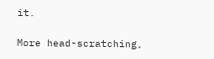it.

More head-scratching,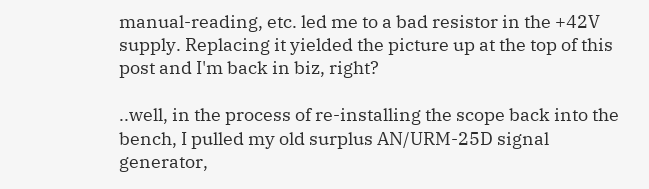manual-reading, etc. led me to a bad resistor in the +42V supply. Replacing it yielded the picture up at the top of this post and I'm back in biz, right?

..well, in the process of re-installing the scope back into the bench, I pulled my old surplus AN/URM-25D signal generator,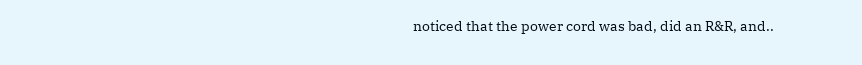noticed that the power cord was bad, did an R&R, and..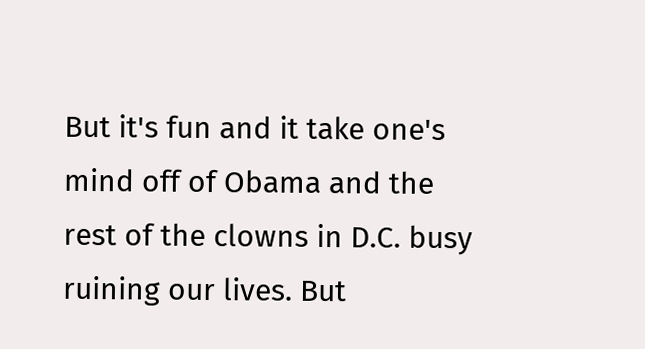But it's fun and it take one's mind off of Obama and the rest of the clowns in D.C. busy ruining our lives. But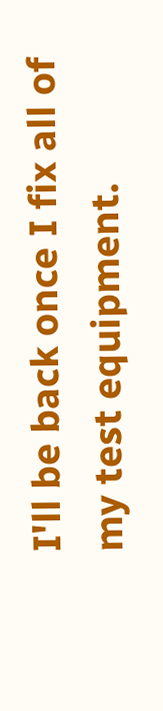I'll be back once I fix all of my test equipment.